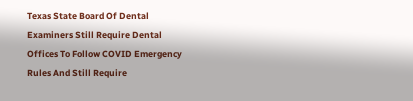Texas State Board Of Dental Examiners Still Require Dental Offices To Follow COVID Emergency Rules And Still Require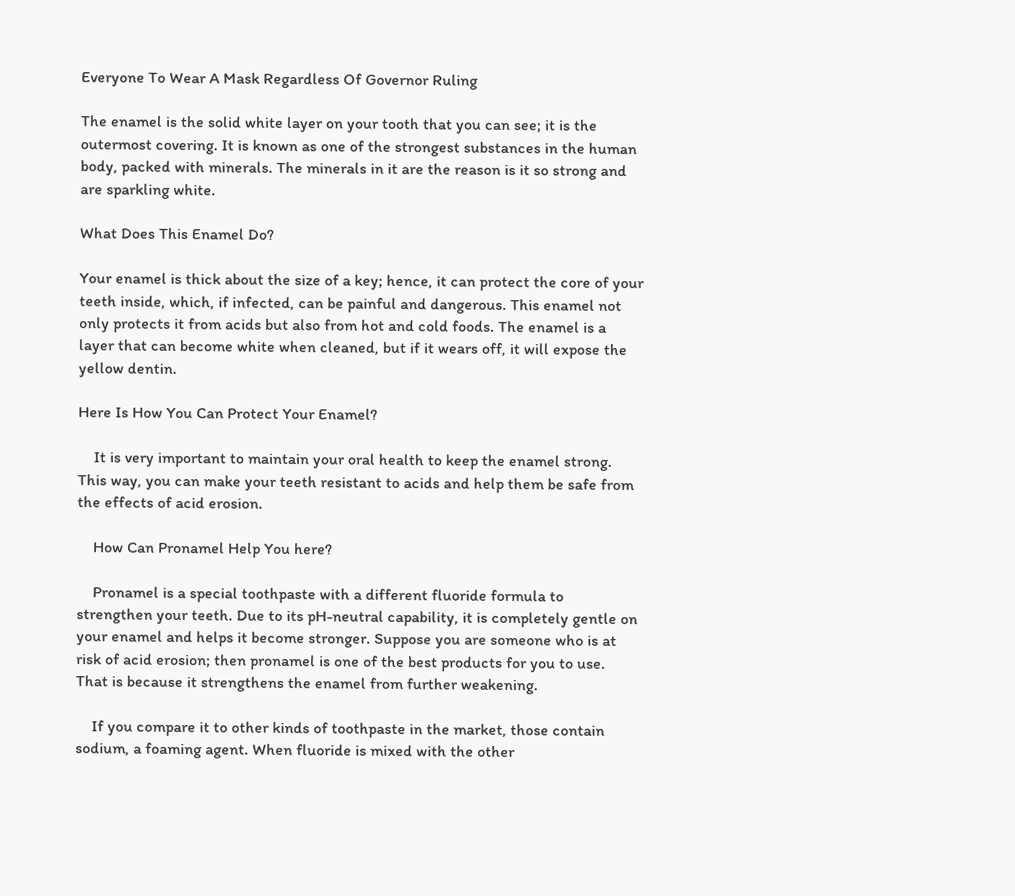Everyone To Wear A Mask Regardless Of Governor Ruling

The enamel is the solid white layer on your tooth that you can see; it is the outermost covering. It is known as one of the strongest substances in the human body, packed with minerals. The minerals in it are the reason is it so strong and are sparkling white.

What Does This Enamel Do?

Your enamel is thick about the size of a key; hence, it can protect the core of your teeth inside, which, if infected, can be painful and dangerous. This enamel not only protects it from acids but also from hot and cold foods. The enamel is a layer that can become white when cleaned, but if it wears off, it will expose the yellow dentin.

Here Is How You Can Protect Your Enamel?

    It is very important to maintain your oral health to keep the enamel strong. This way, you can make your teeth resistant to acids and help them be safe from the effects of acid erosion.

    How Can Pronamel Help You here?

    Pronamel is a special toothpaste with a different fluoride formula to strengthen your teeth. Due to its pH-neutral capability, it is completely gentle on your enamel and helps it become stronger. Suppose you are someone who is at risk of acid erosion; then pronamel is one of the best products for you to use. That is because it strengthens the enamel from further weakening.

    If you compare it to other kinds of toothpaste in the market, those contain sodium, a foaming agent. When fluoride is mixed with the other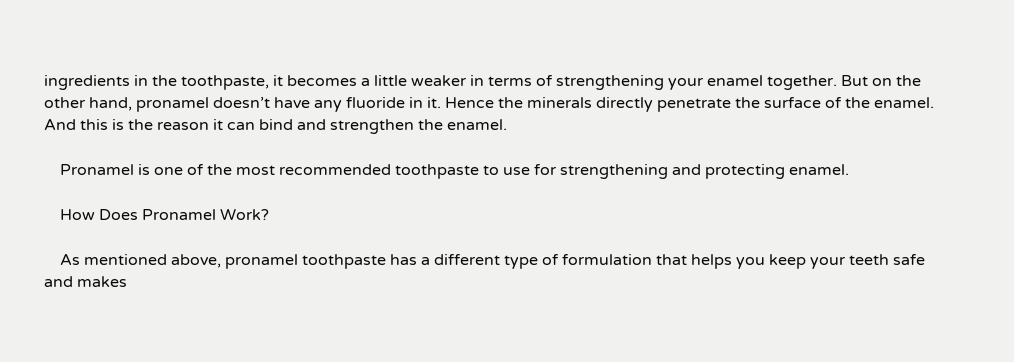ingredients in the toothpaste, it becomes a little weaker in terms of strengthening your enamel together. But on the other hand, pronamel doesn’t have any fluoride in it. Hence the minerals directly penetrate the surface of the enamel. And this is the reason it can bind and strengthen the enamel.

    Pronamel is one of the most recommended toothpaste to use for strengthening and protecting enamel.

    How Does Pronamel Work?

    As mentioned above, pronamel toothpaste has a different type of formulation that helps you keep your teeth safe and makes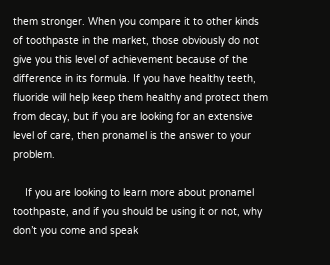them stronger. When you compare it to other kinds of toothpaste in the market, those obviously do not give you this level of achievement because of the difference in its formula. If you have healthy teeth, fluoride will help keep them healthy and protect them from decay, but if you are looking for an extensive level of care, then pronamel is the answer to your problem.

    If you are looking to learn more about pronamel toothpaste, and if you should be using it or not, why don’t you come and speak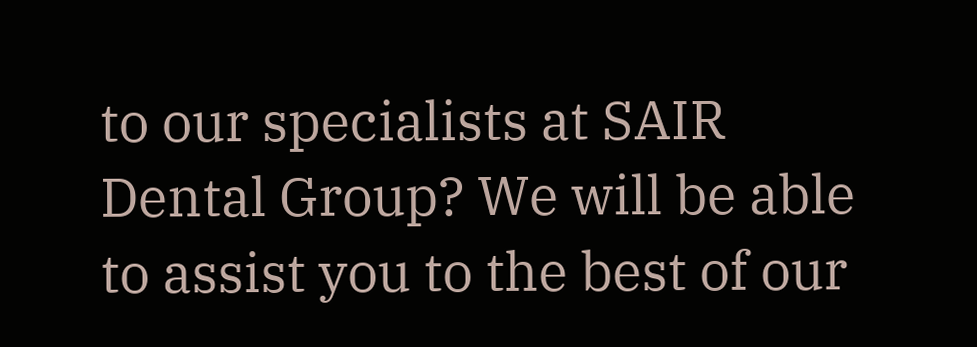to our specialists at SAIR Dental Group? We will be able to assist you to the best of our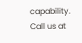capability. Call us at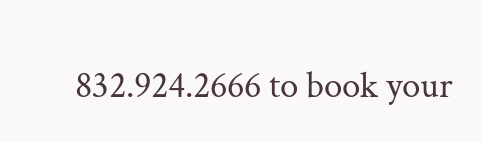832.924.2666 to book your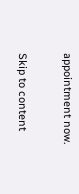appointment now.

Skip to content